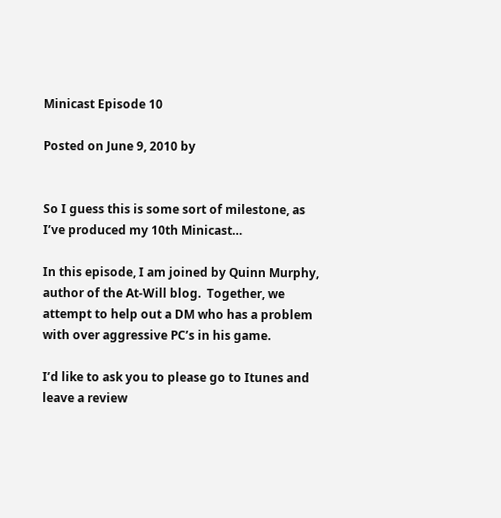Minicast Episode 10

Posted on June 9, 2010 by


So I guess this is some sort of milestone, as I’ve produced my 10th Minicast…

In this episode, I am joined by Quinn Murphy, author of the At-Will blog.  Together, we attempt to help out a DM who has a problem with over aggressive PC’s in his game.

I’d like to ask you to please go to Itunes and leave a review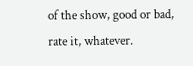of the show, good or bad, rate it, whatever.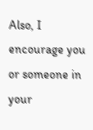Also, I encourage you or someone in your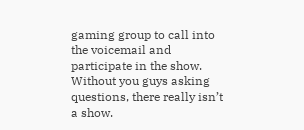gaming group to call into the voicemail and participate in the show.  Without you guys asking questions, there really isn’t a show.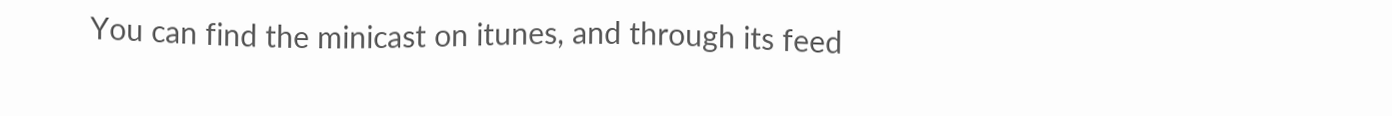You can find the minicast on itunes, and through its feed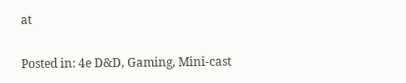at

Posted in: 4e D&D, Gaming, Mini-cast